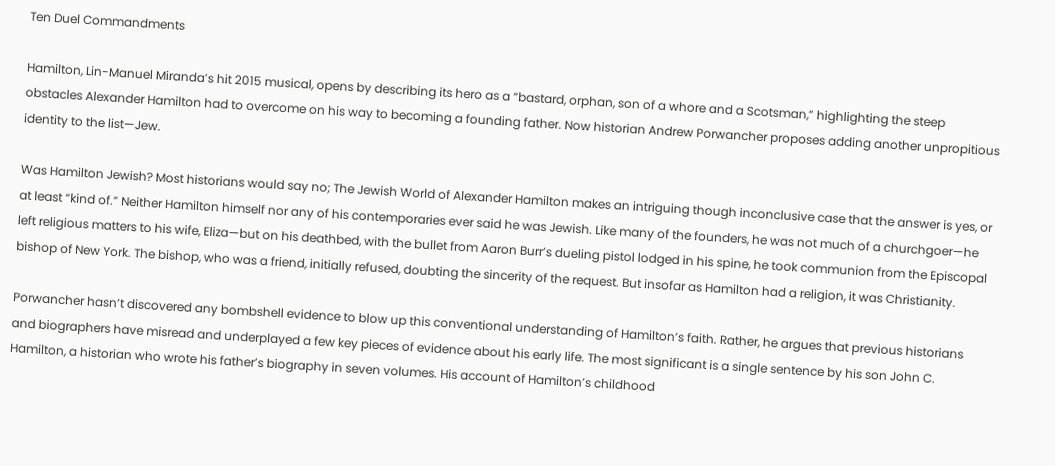Ten Duel Commandments

Hamilton, Lin-Manuel Miranda’s hit 2015 musical, opens by describing its hero as a “bastard, orphan, son of a whore and a Scotsman,” highlighting the steep obstacles Alexander Hamilton had to overcome on his way to becoming a founding father. Now historian Andrew Porwancher proposes adding another unpropitious identity to the list—Jew.

Was Hamilton Jewish? Most historians would say no; The Jewish World of Alexander Hamilton makes an intriguing though inconclusive case that the answer is yes, or at least “kind of.” Neither Hamilton himself nor any of his contemporaries ever said he was Jewish. Like many of the founders, he was not much of a churchgoer—he left religious matters to his wife, Eliza—but on his deathbed, with the bullet from Aaron Burr’s dueling pistol lodged in his spine, he took communion from the Episcopal bishop of New York. The bishop, who was a friend, initially refused, doubting the sincerity of the request. But insofar as Hamilton had a religion, it was Christianity.

Porwancher hasn’t discovered any bombshell evidence to blow up this conventional understanding of Hamilton’s faith. Rather, he argues that previous historians and biographers have misread and underplayed a few key pieces of evidence about his early life. The most significant is a single sentence by his son John C. Hamilton, a historian who wrote his father’s biography in seven volumes. His account of Hamilton’s childhood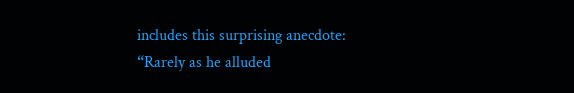includes this surprising anecdote: “Rarely as he alluded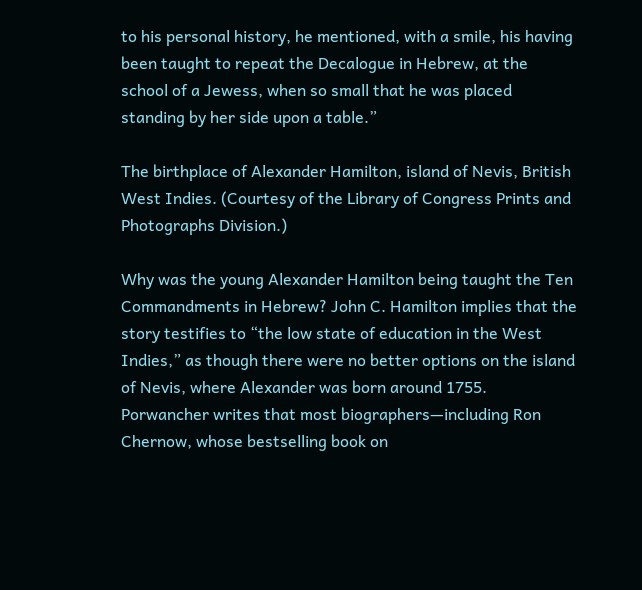to his personal history, he mentioned, with a smile, his having been taught to repeat the Decalogue in Hebrew, at the school of a Jewess, when so small that he was placed standing by her side upon a table.”

The birthplace of Alexander Hamilton, island of Nevis, British West Indies. (Courtesy of the Library of Congress Prints and Photographs Division.)

Why was the young Alexander Hamilton being taught the Ten Commandments in Hebrew? John C. Hamilton implies that the story testifies to “the low state of education in the West Indies,” as though there were no better options on the island of Nevis, where Alexander was born around 1755. Porwancher writes that most biographers—including Ron Chernow, whose bestselling book on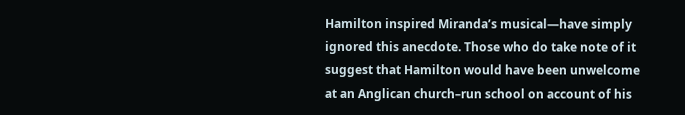Hamilton inspired Miranda’s musical—have simply ignored this anecdote. Those who do take note of it suggest that Hamilton would have been unwelcome at an Anglican church–run school on account of his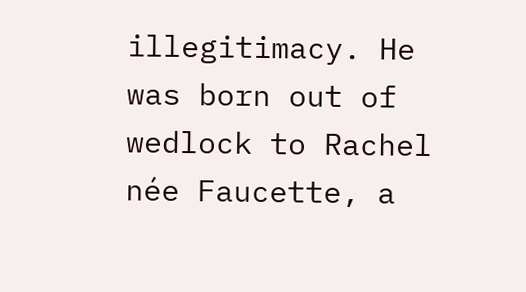illegitimacy. He was born out of wedlock to Rachel née Faucette, a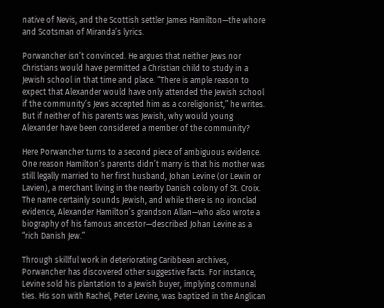native of Nevis, and the Scottish settler James Hamilton—the whore and Scotsman of Miranda’s lyrics.

Porwancher isn’t convinced. He argues that neither Jews nor Christians would have permitted a Christian child to study in a Jewish school in that time and place. “There is ample reason to expect that Alexander would have only attended the Jewish school if the community’s Jews accepted him as a coreligionist,” he writes. But if neither of his parents was Jewish, why would young Alexander have been considered a member of the community?

Here Porwancher turns to a second piece of ambiguous evidence. One reason Hamilton’s parents didn’t marry is that his mother was still legally married to her first husband, Johan Levine (or Lewin or Lavien), a merchant living in the nearby Danish colony of St. Croix. The name certainly sounds Jewish, and while there is no ironclad evidence, Alexander Hamilton’s grandson Allan—who also wrote a biography of his famous ancestor—described Johan Levine as a “rich Danish Jew.”

Through skillful work in deteriorating Caribbean archives, Porwancher has discovered other suggestive facts. For instance, Levine sold his plantation to a Jewish buyer, implying communal ties. His son with Rachel, Peter Levine, was baptized in the Anglican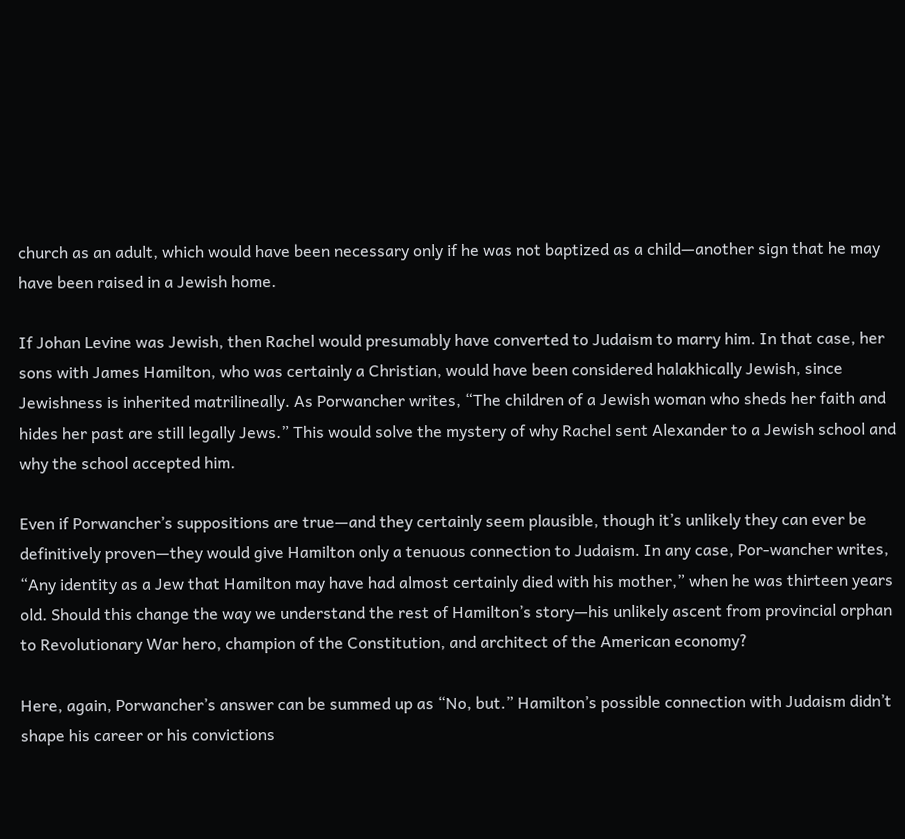church as an adult, which would have been necessary only if he was not baptized as a child—another sign that he may have been raised in a Jewish home.

If Johan Levine was Jewish, then Rachel would presumably have converted to Judaism to marry him. In that case, her sons with James Hamilton, who was certainly a Christian, would have been considered halakhically Jewish, since Jewishness is inherited matrilineally. As Porwancher writes, “The children of a Jewish woman who sheds her faith and hides her past are still legally Jews.” This would solve the mystery of why Rachel sent Alexander to a Jewish school and why the school accepted him.

Even if Porwancher’s suppositions are true—and they certainly seem plausible, though it’s unlikely they can ever be definitively proven—they would give Hamilton only a tenuous connection to Judaism. In any case, Por-wancher writes, “Any identity as a Jew that Hamilton may have had almost certainly died with his mother,” when he was thirteen years old. Should this change the way we understand the rest of Hamilton’s story—his unlikely ascent from provincial orphan to Revolutionary War hero, champion of the Constitution, and architect of the American economy?

Here, again, Porwancher’s answer can be summed up as “No, but.” Hamilton’s possible connection with Judaism didn’t shape his career or his convictions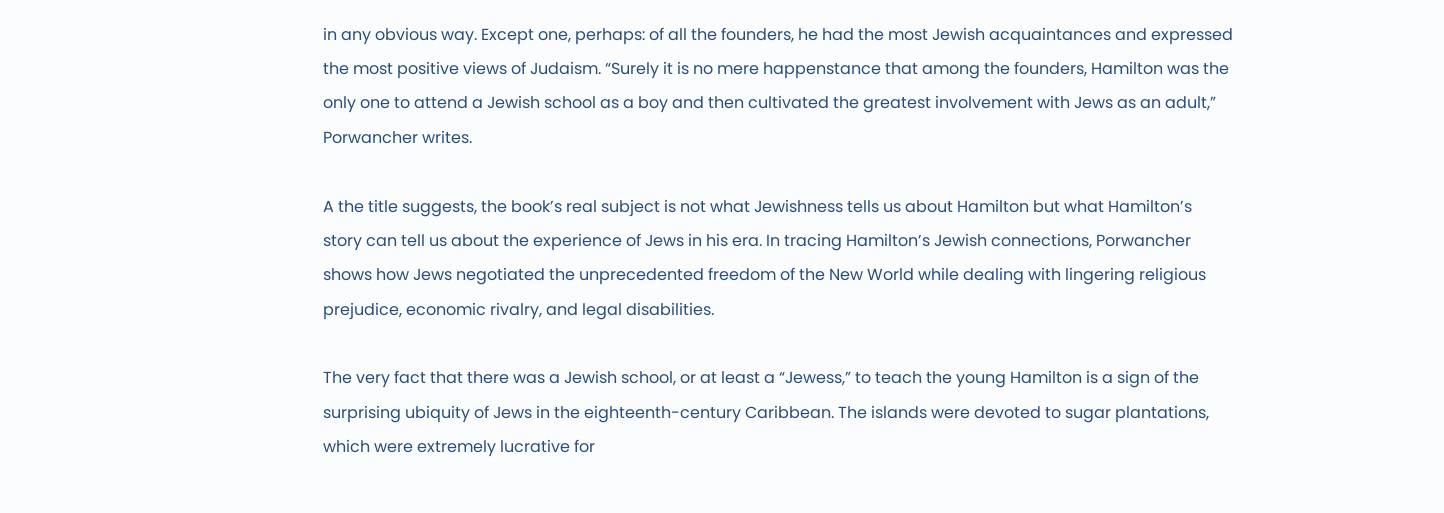in any obvious way. Except one, perhaps: of all the founders, he had the most Jewish acquaintances and expressed the most positive views of Judaism. “Surely it is no mere happenstance that among the founders, Hamilton was the only one to attend a Jewish school as a boy and then cultivated the greatest involvement with Jews as an adult,” Porwancher writes.

A the title suggests, the book’s real subject is not what Jewishness tells us about Hamilton but what Hamilton’s story can tell us about the experience of Jews in his era. In tracing Hamilton’s Jewish connections, Porwancher shows how Jews negotiated the unprecedented freedom of the New World while dealing with lingering religious prejudice, economic rivalry, and legal disabilities.

The very fact that there was a Jewish school, or at least a “Jewess,” to teach the young Hamilton is a sign of the surprising ubiquity of Jews in the eighteenth-century Caribbean. The islands were devoted to sugar plantations, which were extremely lucrative for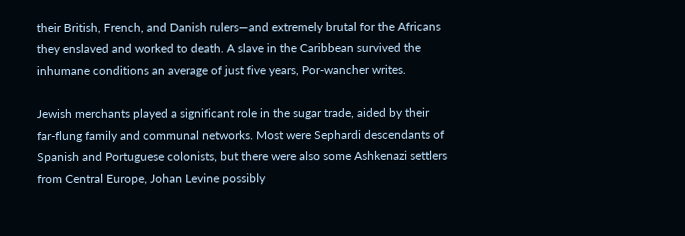their British, French, and Danish rulers—and extremely brutal for the Africans they enslaved and worked to death. A slave in the Caribbean survived the inhumane conditions an average of just five years, Por-wancher writes.

Jewish merchants played a significant role in the sugar trade, aided by their far-flung family and communal networks. Most were Sephardi descendants of Spanish and Portuguese colonists, but there were also some Ashkenazi settlers from Central Europe, Johan Levine possibly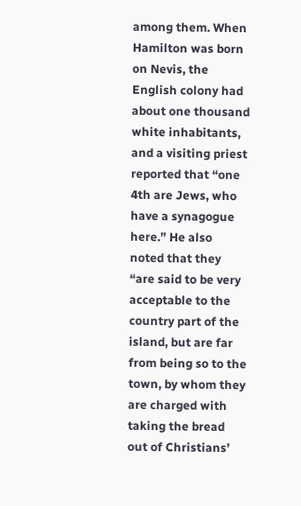among them. When Hamilton was born on Nevis, the English colony had about one thousand white inhabitants, and a visiting priest reported that “one 4th are Jews, who have a synagogue here.” He also noted that they “are said to be very acceptable to the country part of the island, but are far from being so to the town, by whom they are charged with taking the bread out of Christians’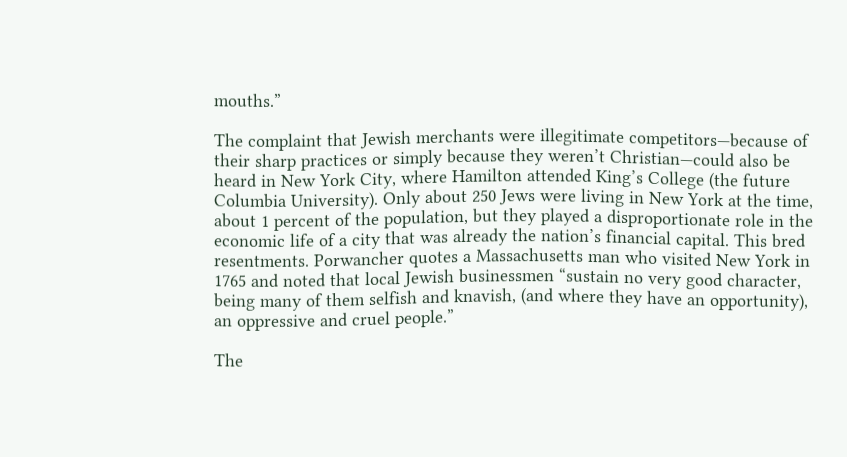mouths.”

The complaint that Jewish merchants were illegitimate competitors—because of their sharp practices or simply because they weren’t Christian—could also be heard in New York City, where Hamilton attended King’s College (the future Columbia University). Only about 250 Jews were living in New York at the time, about 1 percent of the population, but they played a disproportionate role in the economic life of a city that was already the nation’s financial capital. This bred resentments. Porwancher quotes a Massachusetts man who visited New York in 1765 and noted that local Jewish businessmen “sustain no very good character, being many of them selfish and knavish, (and where they have an opportunity), an oppressive and cruel people.”

The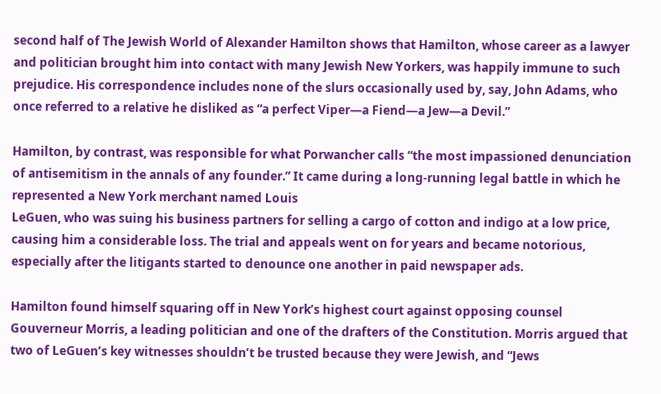second half of The Jewish World of Alexander Hamilton shows that Hamilton, whose career as a lawyer and politician brought him into contact with many Jewish New Yorkers, was happily immune to such prejudice. His correspondence includes none of the slurs occasionally used by, say, John Adams, who once referred to a relative he disliked as “a perfect Viper—a Fiend—a Jew—a Devil.”

Hamilton, by contrast, was responsible for what Porwancher calls “the most impassioned denunciation of antisemitism in the annals of any founder.” It came during a long-running legal battle in which he represented a New York merchant named Louis
LeGuen, who was suing his business partners for selling a cargo of cotton and indigo at a low price, causing him a considerable loss. The trial and appeals went on for years and became notorious, especially after the litigants started to denounce one another in paid newspaper ads.

Hamilton found himself squaring off in New York’s highest court against opposing counsel Gouverneur Morris, a leading politician and one of the drafters of the Constitution. Morris argued that two of LeGuen’s key witnesses shouldn’t be trusted because they were Jewish, and “Jews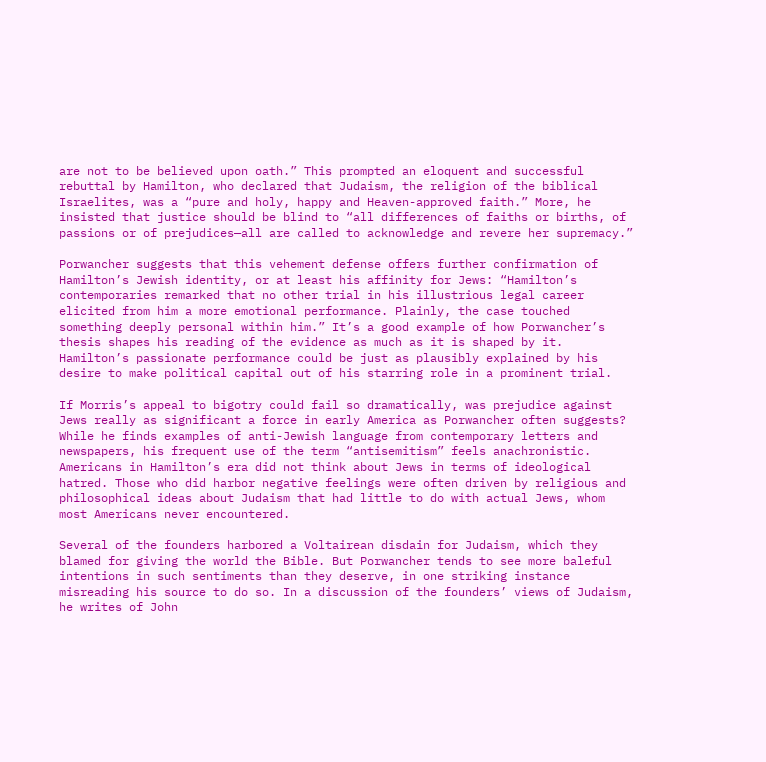are not to be believed upon oath.” This prompted an eloquent and successful rebuttal by Hamilton, who declared that Judaism, the religion of the biblical Israelites, was a “pure and holy, happy and Heaven-approved faith.” More, he insisted that justice should be blind to “all differences of faiths or births, of passions or of prejudices—all are called to acknowledge and revere her supremacy.”

Porwancher suggests that this vehement defense offers further confirmation of Hamilton’s Jewish identity, or at least his affinity for Jews: “Hamilton’s contemporaries remarked that no other trial in his illustrious legal career elicited from him a more emotional performance. Plainly, the case touched something deeply personal within him.” It’s a good example of how Porwancher’s thesis shapes his reading of the evidence as much as it is shaped by it. Hamilton’s passionate performance could be just as plausibly explained by his desire to make political capital out of his starring role in a prominent trial.

If Morris’s appeal to bigotry could fail so dramatically, was prejudice against Jews really as significant a force in early America as Porwancher often suggests? While he finds examples of anti-Jewish language from contemporary letters and newspapers, his frequent use of the term “antisemitism” feels anachronistic. Americans in Hamilton’s era did not think about Jews in terms of ideological hatred. Those who did harbor negative feelings were often driven by religious and philosophical ideas about Judaism that had little to do with actual Jews, whom most Americans never encountered.

Several of the founders harbored a Voltairean disdain for Judaism, which they blamed for giving the world the Bible. But Porwancher tends to see more baleful intentions in such sentiments than they deserve, in one striking instance misreading his source to do so. In a discussion of the founders’ views of Judaism, he writes of John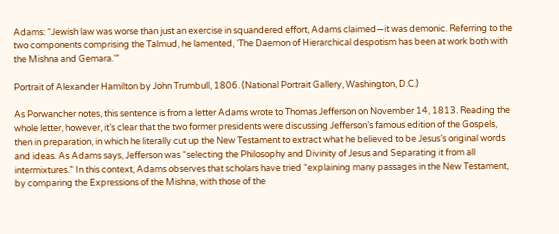Adams: “Jewish law was worse than just an exercise in squandered effort, Adams claimed—it was demonic. Referring to the two components comprising the Talmud, he lamented, ‘The Daemon of Hierarchical despotism has been at work both with the Mishna and Gemara.’”

Portrait of Alexander Hamilton by John Trumbull, 1806. (National Portrait Gallery, Washington, D.C.)

As Porwancher notes, this sentence is from a letter Adams wrote to Thomas Jefferson on November 14, 1813. Reading the whole letter, however, it’s clear that the two former presidents were discussing Jefferson’s famous edition of the Gospels, then in preparation, in which he literally cut up the New Testament to extract what he believed to be Jesus’s original words and ideas. As Adams says, Jefferson was “selecting the Philosophy and Divinity of Jesus and Separating it from all intermixtures.” In this context, Adams observes that scholars have tried “explaining many passages in the New Testament, by comparing the Expressions of the Mishna, with those of the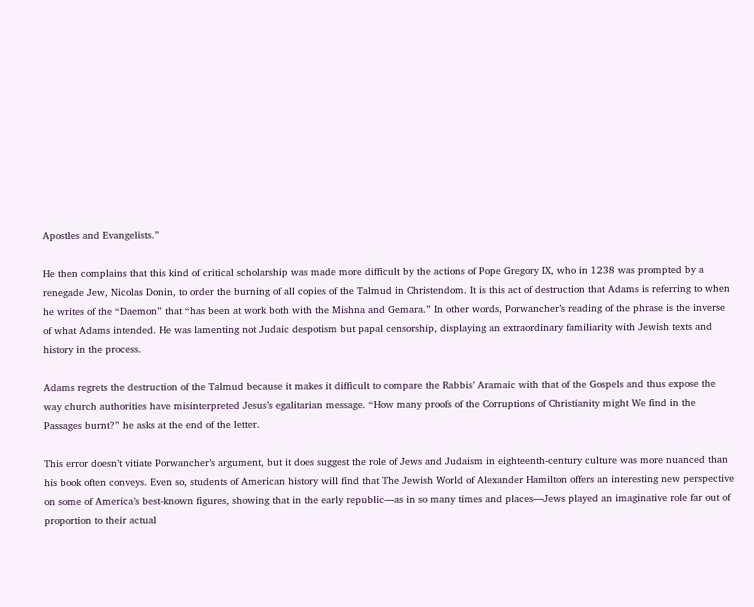Apostles and Evangelists.”

He then complains that this kind of critical scholarship was made more difficult by the actions of Pope Gregory IX, who in 1238 was prompted by a renegade Jew, Nicolas Donin, to order the burning of all copies of the Talmud in Christendom. It is this act of destruction that Adams is referring to when he writes of the “Daemon” that “has been at work both with the Mishna and Gemara.” In other words, Porwancher’s reading of the phrase is the inverse of what Adams intended. He was lamenting not Judaic despotism but papal censorship, displaying an extraordinary familiarity with Jewish texts and history in the process.

Adams regrets the destruction of the Talmud because it makes it difficult to compare the Rabbis’ Aramaic with that of the Gospels and thus expose the way church authorities have misinterpreted Jesus’s egalitarian message. “How many proofs of the Corruptions of Christianity might We find in the Passages burnt?” he asks at the end of the letter.

This error doesn’t vitiate Porwancher’s argument, but it does suggest the role of Jews and Judaism in eighteenth-century culture was more nuanced than his book often conveys. Even so, students of American history will find that The Jewish World of Alexander Hamilton offers an interesting new perspective on some of America’s best-known figures, showing that in the early republic—as in so many times and places—Jews played an imaginative role far out of proportion to their actual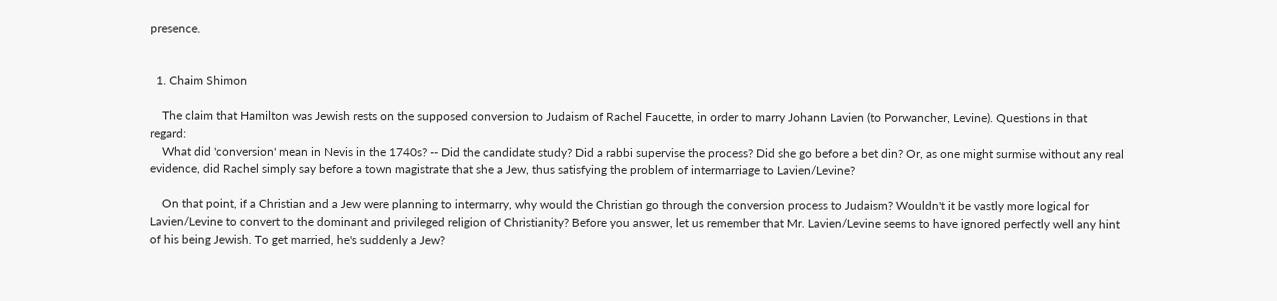presence.


  1. Chaim Shimon

    The claim that Hamilton was Jewish rests on the supposed conversion to Judaism of Rachel Faucette, in order to marry Johann Lavien (to Porwancher, Levine). Questions in that regard:
    What did 'conversion' mean in Nevis in the 1740s? -- Did the candidate study? Did a rabbi supervise the process? Did she go before a bet din? Or, as one might surmise without any real evidence, did Rachel simply say before a town magistrate that she a Jew, thus satisfying the problem of intermarriage to Lavien/Levine?

    On that point, if a Christian and a Jew were planning to intermarry, why would the Christian go through the conversion process to Judaism? Wouldn't it be vastly more logical for Lavien/Levine to convert to the dominant and privileged religion of Christianity? Before you answer, let us remember that Mr. Lavien/Levine seems to have ignored perfectly well any hint of his being Jewish. To get married, he's suddenly a Jew?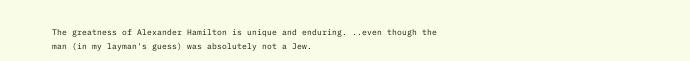The greatness of Alexander Hamilton is unique and enduring. ..even though the man (in my layman's guess) was absolutely not a Jew.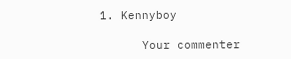1. Kennyboy

      Your commenter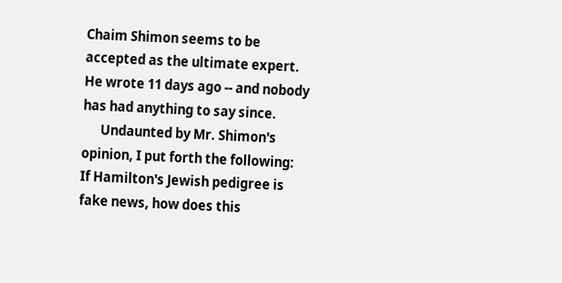Chaim Shimon seems to be accepted as the ultimate expert. He wrote 11 days ago -- and nobody has had anything to say since.
      Undaunted by Mr. Shimon's opinion, I put forth the following: If Hamilton's Jewish pedigree is fake news, how does this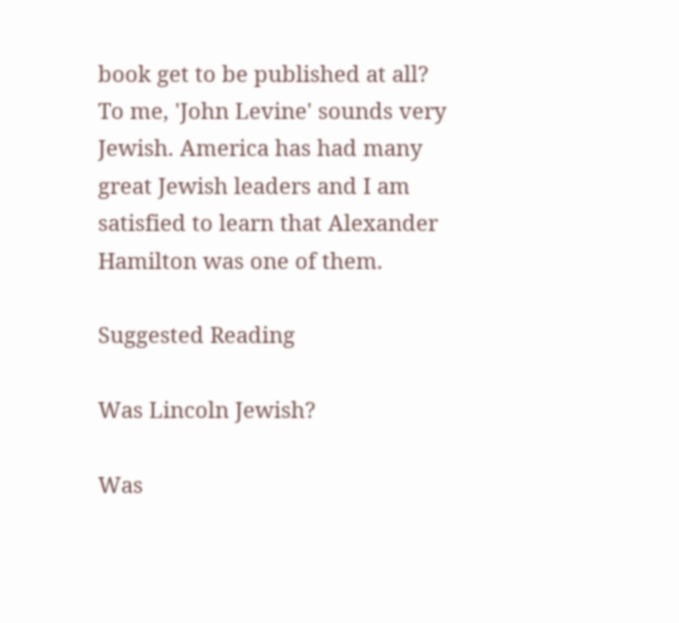book get to be published at all? To me, 'John Levine' sounds very Jewish. America has had many great Jewish leaders and I am satisfied to learn that Alexander Hamilton was one of them.

Suggested Reading

Was Lincoln Jewish?

Was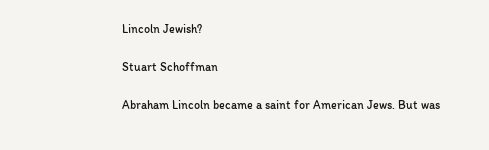Lincoln Jewish?

Stuart Schoffman

Abraham Lincoln became a saint for American Jews. But was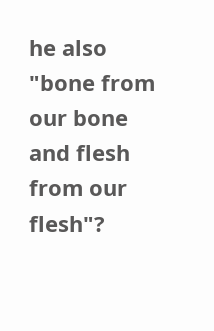he also "bone from our bone and flesh from our flesh"?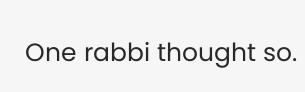One rabbi thought so.